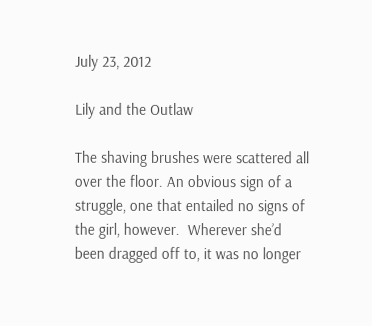July 23, 2012

Lily and the Outlaw

The shaving brushes were scattered all over the floor. An obvious sign of a struggle, one that entailed no signs of the girl, however.  Wherever she’d been dragged off to, it was no longer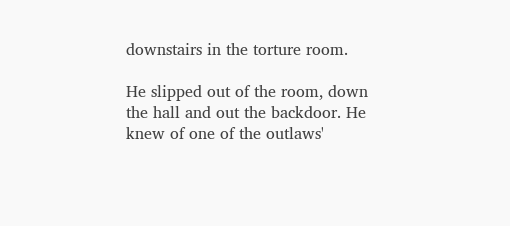downstairs in the torture room.

He slipped out of the room, down the hall and out the backdoor. He knew of one of the outlaws'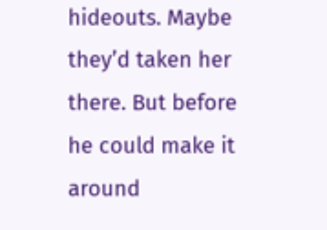hideouts. Maybe they’d taken her there. But before he could make it around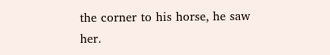the corner to his horse, he saw her.